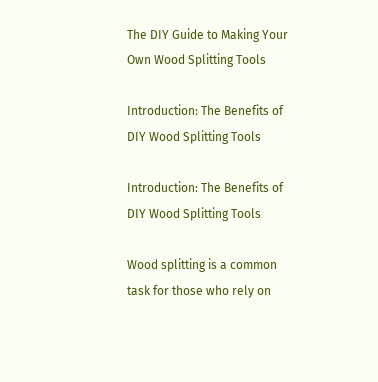The DIY Guide to Making Your Own Wood Splitting Tools

Introduction: The Benefits of DIY Wood Splitting Tools

Introduction: The Benefits of DIY Wood Splitting Tools

Wood splitting is a common task for those who rely on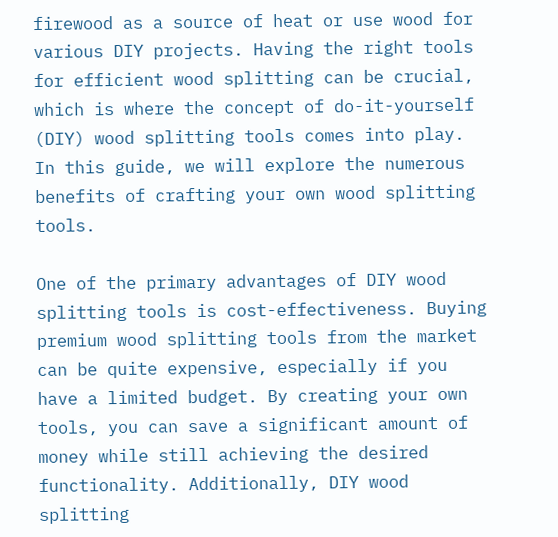firewood as a source of heat or use wood for various DIY projects. Having the right tools for efficient wood splitting can be crucial, which is where the concept of do-it-yourself (DIY) wood splitting tools comes into play. In this guide, we will explore the numerous benefits of crafting your own wood splitting tools.

One of the primary advantages of DIY wood splitting tools is cost-effectiveness. Buying premium wood splitting tools from the market can be quite expensive, especially if you have a limited budget. By creating your own tools, you can save a significant amount of money while still achieving the desired functionality. Additionally, DIY wood splitting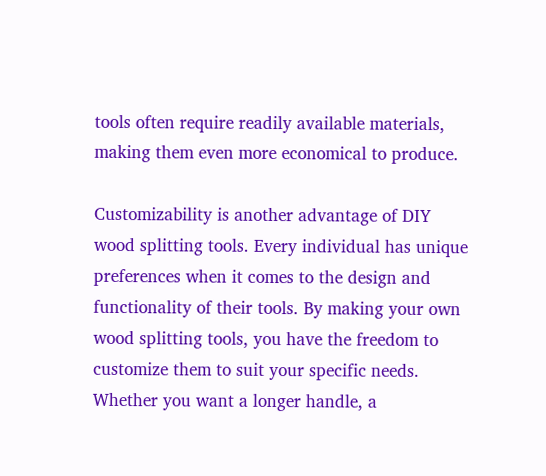tools often require readily available materials, making them even more economical to produce.

Customizability is another advantage of DIY wood splitting tools. Every individual has unique preferences when it comes to the design and functionality of their tools. By making your own wood splitting tools, you have the freedom to customize them to suit your specific needs. Whether you want a longer handle, a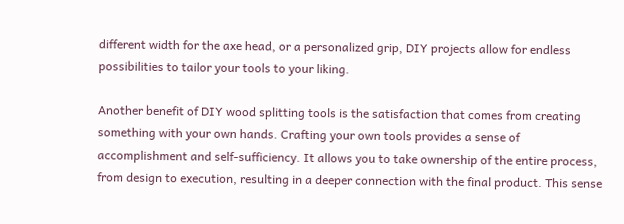different width for the axe head, or a personalized grip, DIY projects allow for endless possibilities to tailor your tools to your liking.

Another benefit of DIY wood splitting tools is the satisfaction that comes from creating something with your own hands. Crafting your own tools provides a sense of accomplishment and self-sufficiency. It allows you to take ownership of the entire process, from design to execution, resulting in a deeper connection with the final product. This sense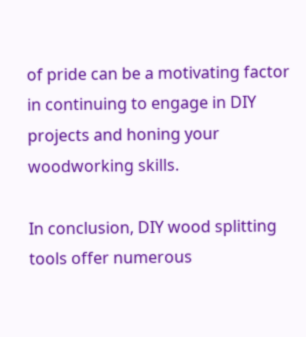of pride can be a motivating factor in continuing to engage in DIY projects and honing your woodworking skills.

In conclusion, DIY wood splitting tools offer numerous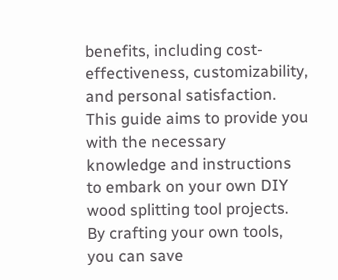benefits, including cost-effectiveness, customizability, and personal satisfaction. This guide aims to provide you with the necessary knowledge and instructions to embark on your own DIY wood splitting tool projects. By crafting your own tools, you can save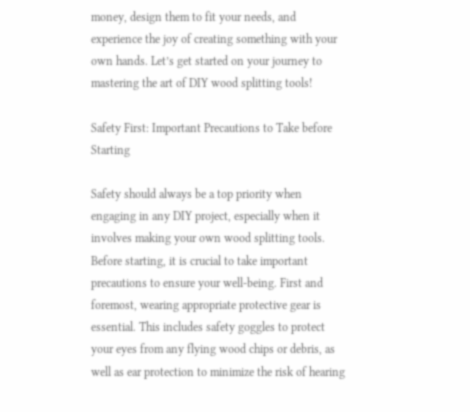money, design them to fit your needs, and experience the joy of creating something with your own hands. Let’s get started on your journey to mastering the art of DIY wood splitting tools!

Safety First: Important Precautions to Take before Starting

Safety should always be a top priority when engaging in any DIY project, especially when it involves making your own wood splitting tools. Before starting, it is crucial to take important precautions to ensure your well-being. First and foremost, wearing appropriate protective gear is essential. This includes safety goggles to protect your eyes from any flying wood chips or debris, as well as ear protection to minimize the risk of hearing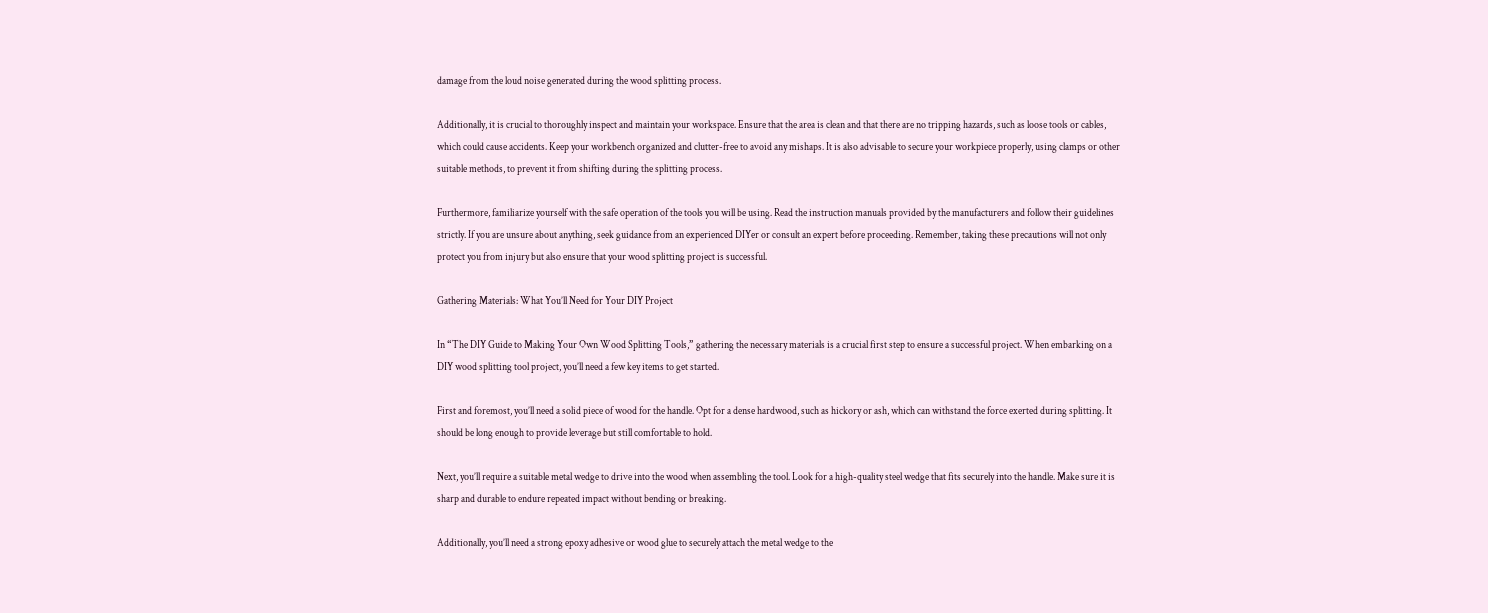damage from the loud noise generated during the wood splitting process.

Additionally, it is crucial to thoroughly inspect and maintain your workspace. Ensure that the area is clean and that there are no tripping hazards, such as loose tools or cables, which could cause accidents. Keep your workbench organized and clutter-free to avoid any mishaps. It is also advisable to secure your workpiece properly, using clamps or other suitable methods, to prevent it from shifting during the splitting process.

Furthermore, familiarize yourself with the safe operation of the tools you will be using. Read the instruction manuals provided by the manufacturers and follow their guidelines strictly. If you are unsure about anything, seek guidance from an experienced DIYer or consult an expert before proceeding. Remember, taking these precautions will not only protect you from injury but also ensure that your wood splitting project is successful.

Gathering Materials: What You’ll Need for Your DIY Project

In “The DIY Guide to Making Your Own Wood Splitting Tools,” gathering the necessary materials is a crucial first step to ensure a successful project. When embarking on a DIY wood splitting tool project, you’ll need a few key items to get started.

First and foremost, you’ll need a solid piece of wood for the handle. Opt for a dense hardwood, such as hickory or ash, which can withstand the force exerted during splitting. It should be long enough to provide leverage but still comfortable to hold.

Next, you’ll require a suitable metal wedge to drive into the wood when assembling the tool. Look for a high-quality steel wedge that fits securely into the handle. Make sure it is sharp and durable to endure repeated impact without bending or breaking.

Additionally, you’ll need a strong epoxy adhesive or wood glue to securely attach the metal wedge to the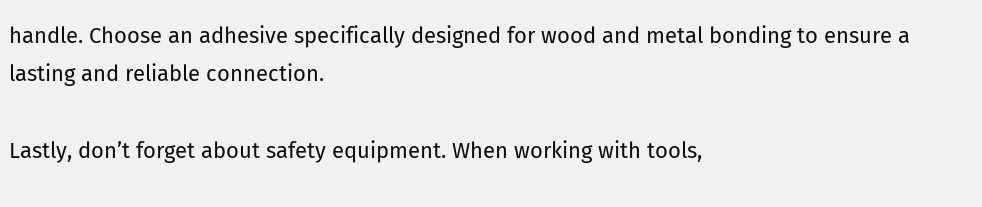handle. Choose an adhesive specifically designed for wood and metal bonding to ensure a lasting and reliable connection.

Lastly, don’t forget about safety equipment. When working with tools,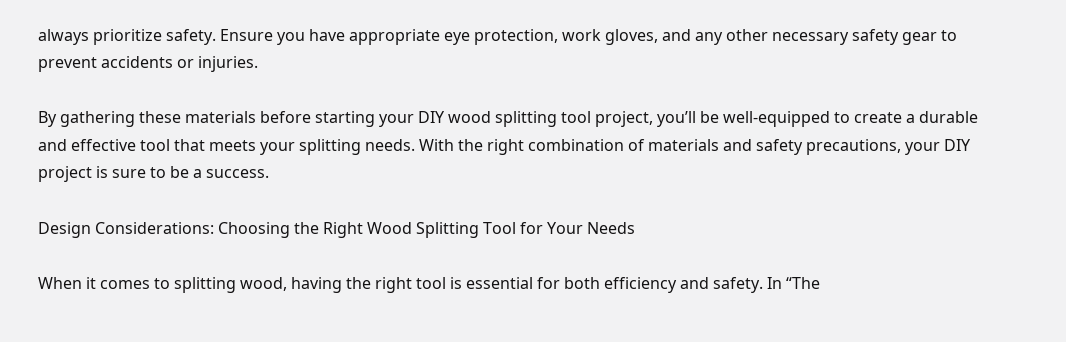always prioritize safety. Ensure you have appropriate eye protection, work gloves, and any other necessary safety gear to prevent accidents or injuries.

By gathering these materials before starting your DIY wood splitting tool project, you’ll be well-equipped to create a durable and effective tool that meets your splitting needs. With the right combination of materials and safety precautions, your DIY project is sure to be a success.

Design Considerations: Choosing the Right Wood Splitting Tool for Your Needs

When it comes to splitting wood, having the right tool is essential for both efficiency and safety. In “The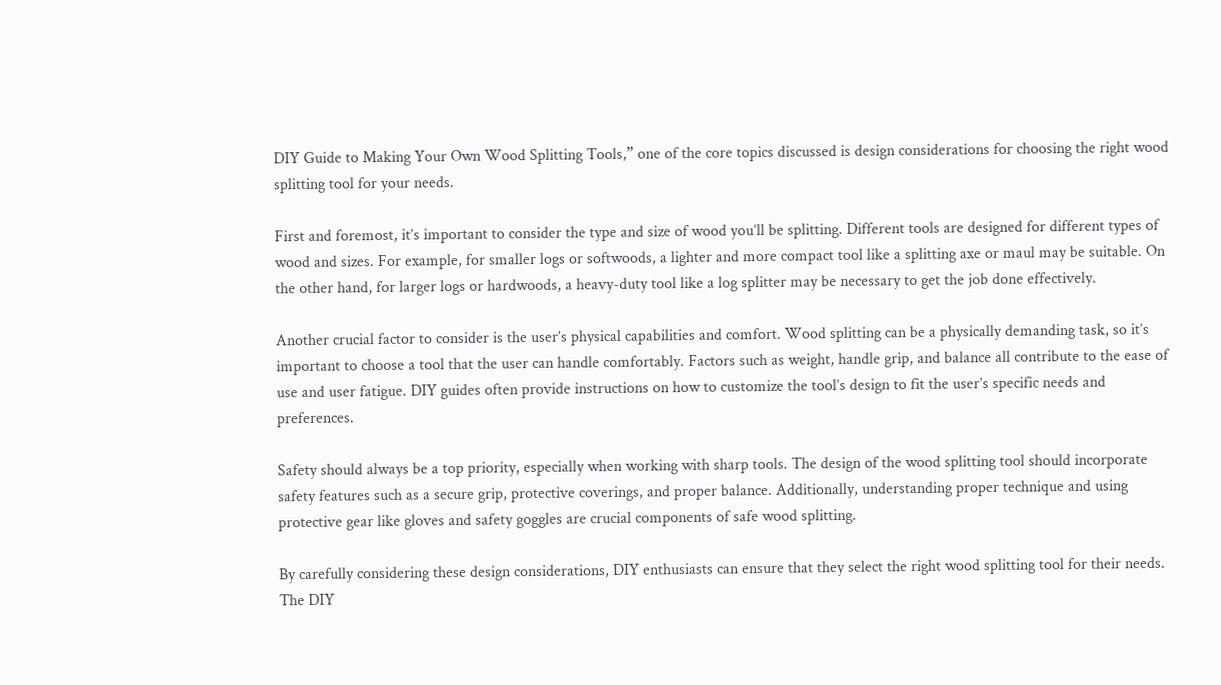DIY Guide to Making Your Own Wood Splitting Tools,” one of the core topics discussed is design considerations for choosing the right wood splitting tool for your needs.

First and foremost, it’s important to consider the type and size of wood you’ll be splitting. Different tools are designed for different types of wood and sizes. For example, for smaller logs or softwoods, a lighter and more compact tool like a splitting axe or maul may be suitable. On the other hand, for larger logs or hardwoods, a heavy-duty tool like a log splitter may be necessary to get the job done effectively.

Another crucial factor to consider is the user’s physical capabilities and comfort. Wood splitting can be a physically demanding task, so it’s important to choose a tool that the user can handle comfortably. Factors such as weight, handle grip, and balance all contribute to the ease of use and user fatigue. DIY guides often provide instructions on how to customize the tool’s design to fit the user’s specific needs and preferences.

Safety should always be a top priority, especially when working with sharp tools. The design of the wood splitting tool should incorporate safety features such as a secure grip, protective coverings, and proper balance. Additionally, understanding proper technique and using protective gear like gloves and safety goggles are crucial components of safe wood splitting.

By carefully considering these design considerations, DIY enthusiasts can ensure that they select the right wood splitting tool for their needs. The DIY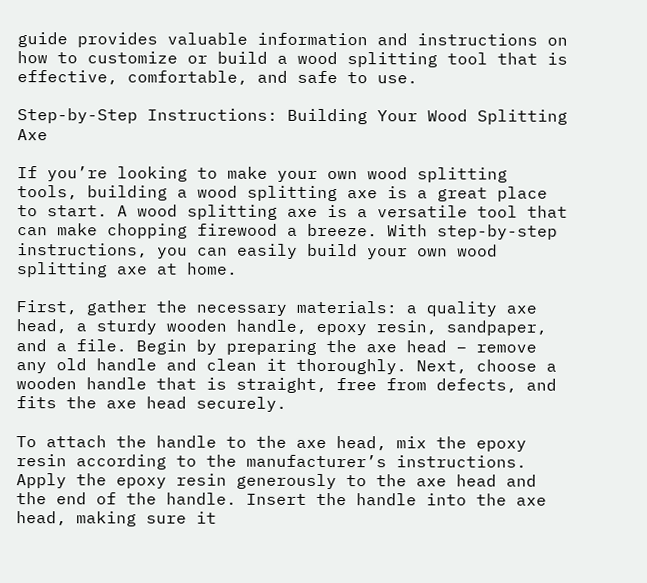guide provides valuable information and instructions on how to customize or build a wood splitting tool that is effective, comfortable, and safe to use.

Step-by-Step Instructions: Building Your Wood Splitting Axe

If you’re looking to make your own wood splitting tools, building a wood splitting axe is a great place to start. A wood splitting axe is a versatile tool that can make chopping firewood a breeze. With step-by-step instructions, you can easily build your own wood splitting axe at home.

First, gather the necessary materials: a quality axe head, a sturdy wooden handle, epoxy resin, sandpaper, and a file. Begin by preparing the axe head – remove any old handle and clean it thoroughly. Next, choose a wooden handle that is straight, free from defects, and fits the axe head securely.

To attach the handle to the axe head, mix the epoxy resin according to the manufacturer’s instructions. Apply the epoxy resin generously to the axe head and the end of the handle. Insert the handle into the axe head, making sure it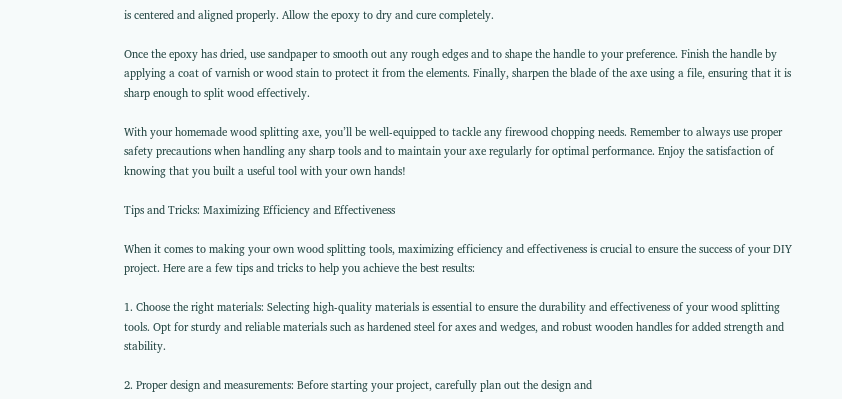is centered and aligned properly. Allow the epoxy to dry and cure completely.

Once the epoxy has dried, use sandpaper to smooth out any rough edges and to shape the handle to your preference. Finish the handle by applying a coat of varnish or wood stain to protect it from the elements. Finally, sharpen the blade of the axe using a file, ensuring that it is sharp enough to split wood effectively.

With your homemade wood splitting axe, you’ll be well-equipped to tackle any firewood chopping needs. Remember to always use proper safety precautions when handling any sharp tools and to maintain your axe regularly for optimal performance. Enjoy the satisfaction of knowing that you built a useful tool with your own hands!

Tips and Tricks: Maximizing Efficiency and Effectiveness

When it comes to making your own wood splitting tools, maximizing efficiency and effectiveness is crucial to ensure the success of your DIY project. Here are a few tips and tricks to help you achieve the best results:

1. Choose the right materials: Selecting high-quality materials is essential to ensure the durability and effectiveness of your wood splitting tools. Opt for sturdy and reliable materials such as hardened steel for axes and wedges, and robust wooden handles for added strength and stability.

2. Proper design and measurements: Before starting your project, carefully plan out the design and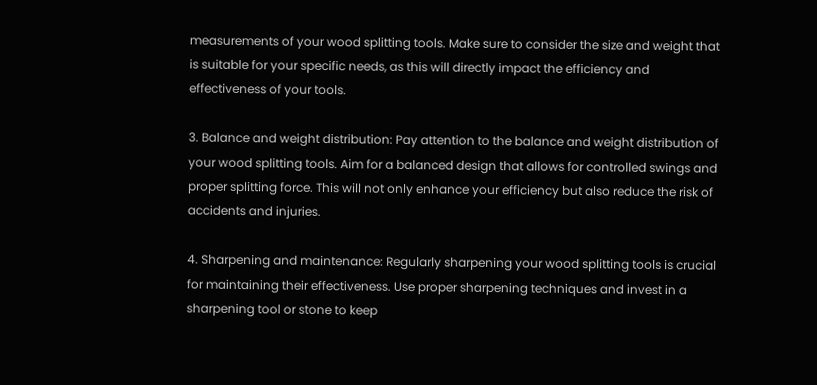measurements of your wood splitting tools. Make sure to consider the size and weight that is suitable for your specific needs, as this will directly impact the efficiency and effectiveness of your tools.

3. Balance and weight distribution: Pay attention to the balance and weight distribution of your wood splitting tools. Aim for a balanced design that allows for controlled swings and proper splitting force. This will not only enhance your efficiency but also reduce the risk of accidents and injuries.

4. Sharpening and maintenance: Regularly sharpening your wood splitting tools is crucial for maintaining their effectiveness. Use proper sharpening techniques and invest in a sharpening tool or stone to keep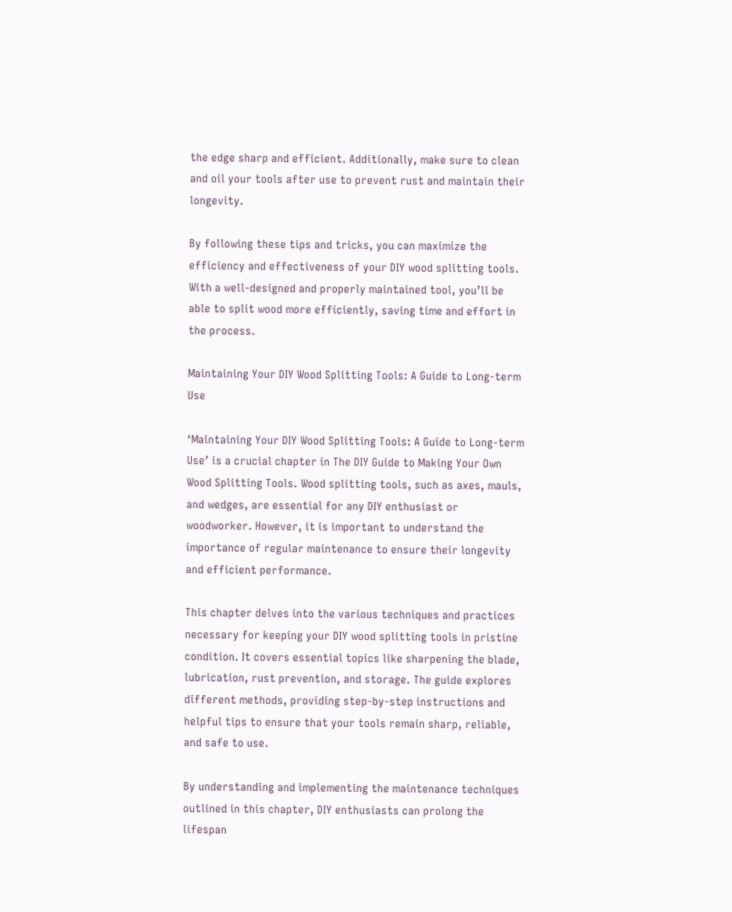the edge sharp and efficient. Additionally, make sure to clean and oil your tools after use to prevent rust and maintain their longevity.

By following these tips and tricks, you can maximize the efficiency and effectiveness of your DIY wood splitting tools. With a well-designed and properly maintained tool, you’ll be able to split wood more efficiently, saving time and effort in the process.

Maintaining Your DIY Wood Splitting Tools: A Guide to Long-term Use

‘Maintaining Your DIY Wood Splitting Tools: A Guide to Long-term Use’ is a crucial chapter in The DIY Guide to Making Your Own Wood Splitting Tools. Wood splitting tools, such as axes, mauls, and wedges, are essential for any DIY enthusiast or woodworker. However, it is important to understand the importance of regular maintenance to ensure their longevity and efficient performance.

This chapter delves into the various techniques and practices necessary for keeping your DIY wood splitting tools in pristine condition. It covers essential topics like sharpening the blade, lubrication, rust prevention, and storage. The guide explores different methods, providing step-by-step instructions and helpful tips to ensure that your tools remain sharp, reliable, and safe to use.

By understanding and implementing the maintenance techniques outlined in this chapter, DIY enthusiasts can prolong the lifespan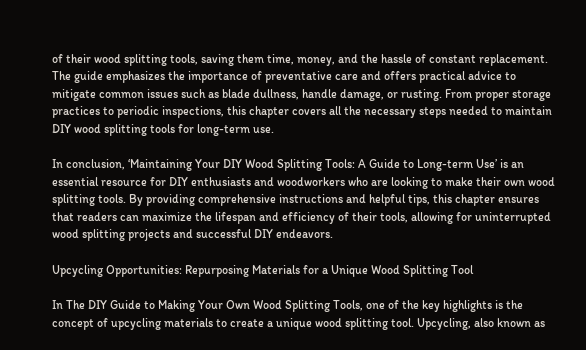of their wood splitting tools, saving them time, money, and the hassle of constant replacement. The guide emphasizes the importance of preventative care and offers practical advice to mitigate common issues such as blade dullness, handle damage, or rusting. From proper storage practices to periodic inspections, this chapter covers all the necessary steps needed to maintain DIY wood splitting tools for long-term use.

In conclusion, ‘Maintaining Your DIY Wood Splitting Tools: A Guide to Long-term Use’ is an essential resource for DIY enthusiasts and woodworkers who are looking to make their own wood splitting tools. By providing comprehensive instructions and helpful tips, this chapter ensures that readers can maximize the lifespan and efficiency of their tools, allowing for uninterrupted wood splitting projects and successful DIY endeavors.

Upcycling Opportunities: Repurposing Materials for a Unique Wood Splitting Tool

In The DIY Guide to Making Your Own Wood Splitting Tools, one of the key highlights is the concept of upcycling materials to create a unique wood splitting tool. Upcycling, also known as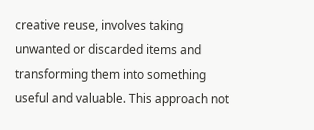creative reuse, involves taking unwanted or discarded items and transforming them into something useful and valuable. This approach not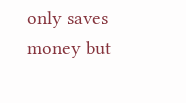only saves money but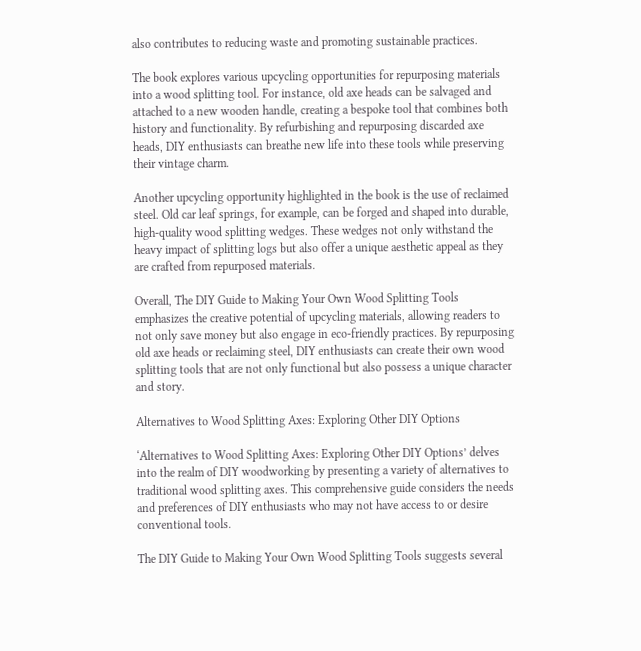also contributes to reducing waste and promoting sustainable practices.

The book explores various upcycling opportunities for repurposing materials into a wood splitting tool. For instance, old axe heads can be salvaged and attached to a new wooden handle, creating a bespoke tool that combines both history and functionality. By refurbishing and repurposing discarded axe heads, DIY enthusiasts can breathe new life into these tools while preserving their vintage charm.

Another upcycling opportunity highlighted in the book is the use of reclaimed steel. Old car leaf springs, for example, can be forged and shaped into durable, high-quality wood splitting wedges. These wedges not only withstand the heavy impact of splitting logs but also offer a unique aesthetic appeal as they are crafted from repurposed materials.

Overall, The DIY Guide to Making Your Own Wood Splitting Tools emphasizes the creative potential of upcycling materials, allowing readers to not only save money but also engage in eco-friendly practices. By repurposing old axe heads or reclaiming steel, DIY enthusiasts can create their own wood splitting tools that are not only functional but also possess a unique character and story.

Alternatives to Wood Splitting Axes: Exploring Other DIY Options

‘Alternatives to Wood Splitting Axes: Exploring Other DIY Options’ delves into the realm of DIY woodworking by presenting a variety of alternatives to traditional wood splitting axes. This comprehensive guide considers the needs and preferences of DIY enthusiasts who may not have access to or desire conventional tools.

The DIY Guide to Making Your Own Wood Splitting Tools suggests several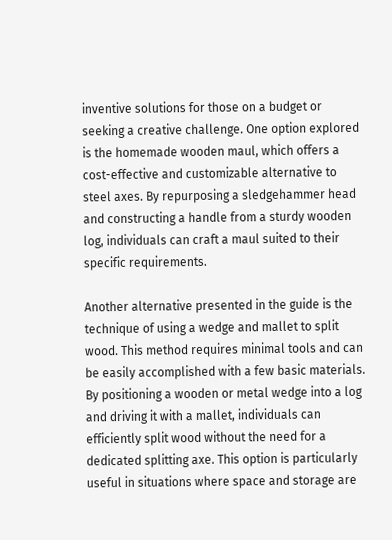inventive solutions for those on a budget or seeking a creative challenge. One option explored is the homemade wooden maul, which offers a cost-effective and customizable alternative to steel axes. By repurposing a sledgehammer head and constructing a handle from a sturdy wooden log, individuals can craft a maul suited to their specific requirements.

Another alternative presented in the guide is the technique of using a wedge and mallet to split wood. This method requires minimal tools and can be easily accomplished with a few basic materials. By positioning a wooden or metal wedge into a log and driving it with a mallet, individuals can efficiently split wood without the need for a dedicated splitting axe. This option is particularly useful in situations where space and storage are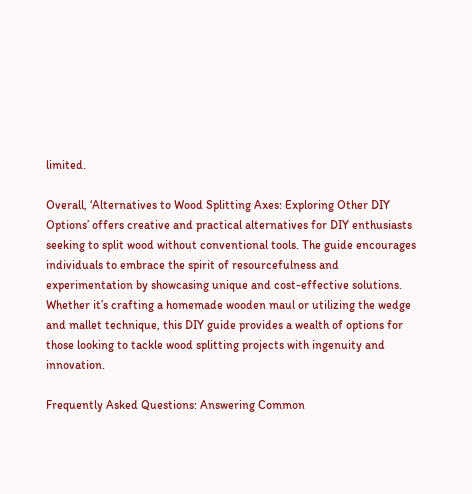limited.

Overall, ‘Alternatives to Wood Splitting Axes: Exploring Other DIY Options’ offers creative and practical alternatives for DIY enthusiasts seeking to split wood without conventional tools. The guide encourages individuals to embrace the spirit of resourcefulness and experimentation by showcasing unique and cost-effective solutions. Whether it’s crafting a homemade wooden maul or utilizing the wedge and mallet technique, this DIY guide provides a wealth of options for those looking to tackle wood splitting projects with ingenuity and innovation.

Frequently Asked Questions: Answering Common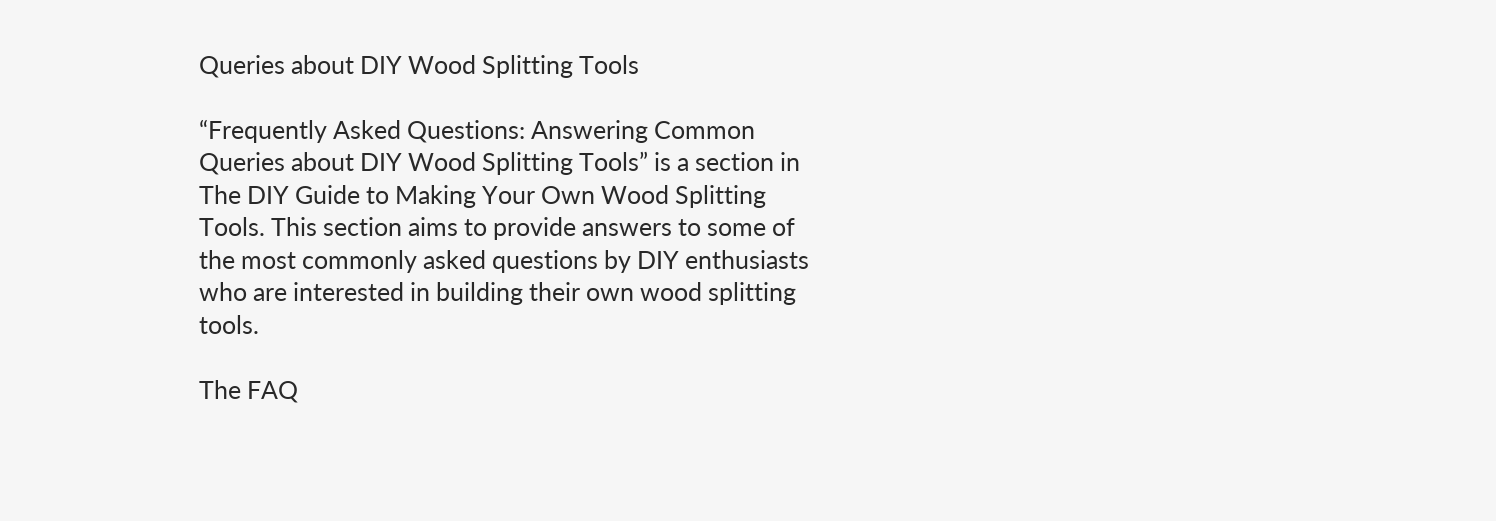Queries about DIY Wood Splitting Tools

“Frequently Asked Questions: Answering Common Queries about DIY Wood Splitting Tools” is a section in The DIY Guide to Making Your Own Wood Splitting Tools. This section aims to provide answers to some of the most commonly asked questions by DIY enthusiasts who are interested in building their own wood splitting tools.

The FAQ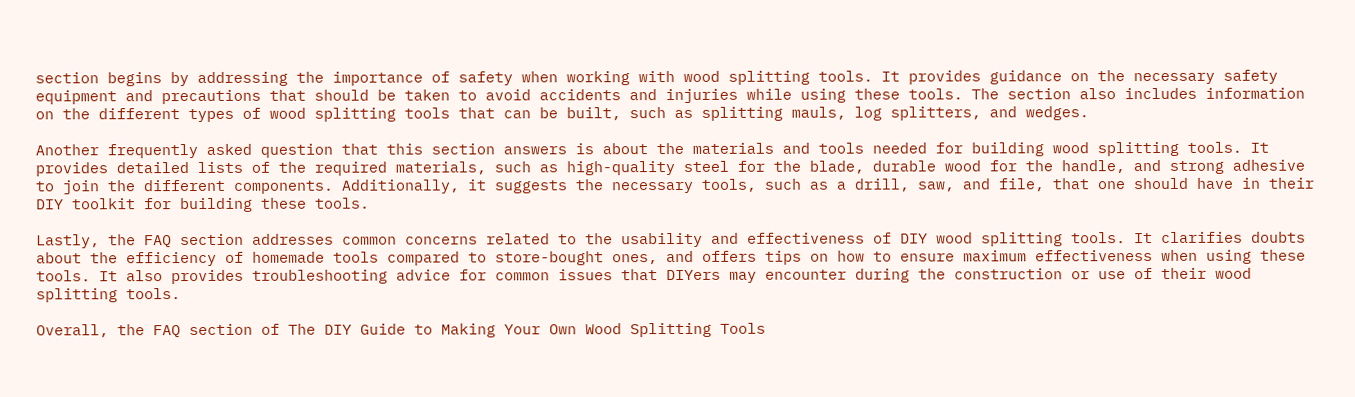section begins by addressing the importance of safety when working with wood splitting tools. It provides guidance on the necessary safety equipment and precautions that should be taken to avoid accidents and injuries while using these tools. The section also includes information on the different types of wood splitting tools that can be built, such as splitting mauls, log splitters, and wedges.

Another frequently asked question that this section answers is about the materials and tools needed for building wood splitting tools. It provides detailed lists of the required materials, such as high-quality steel for the blade, durable wood for the handle, and strong adhesive to join the different components. Additionally, it suggests the necessary tools, such as a drill, saw, and file, that one should have in their DIY toolkit for building these tools.

Lastly, the FAQ section addresses common concerns related to the usability and effectiveness of DIY wood splitting tools. It clarifies doubts about the efficiency of homemade tools compared to store-bought ones, and offers tips on how to ensure maximum effectiveness when using these tools. It also provides troubleshooting advice for common issues that DIYers may encounter during the construction or use of their wood splitting tools.

Overall, the FAQ section of The DIY Guide to Making Your Own Wood Splitting Tools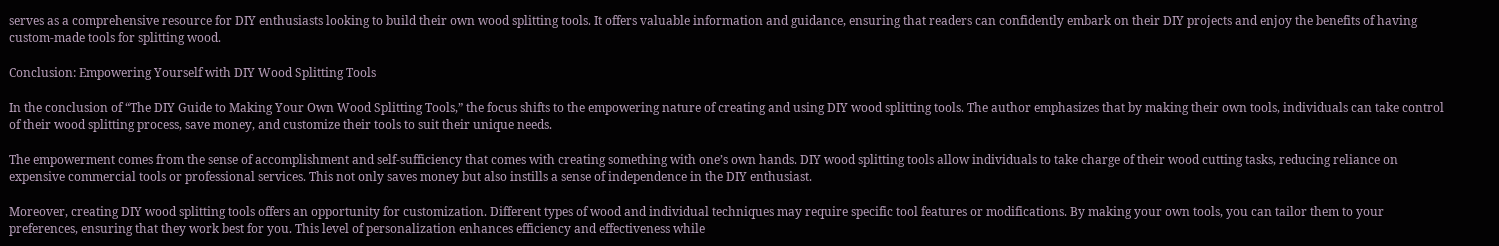serves as a comprehensive resource for DIY enthusiasts looking to build their own wood splitting tools. It offers valuable information and guidance, ensuring that readers can confidently embark on their DIY projects and enjoy the benefits of having custom-made tools for splitting wood.

Conclusion: Empowering Yourself with DIY Wood Splitting Tools

In the conclusion of “The DIY Guide to Making Your Own Wood Splitting Tools,” the focus shifts to the empowering nature of creating and using DIY wood splitting tools. The author emphasizes that by making their own tools, individuals can take control of their wood splitting process, save money, and customize their tools to suit their unique needs.

The empowerment comes from the sense of accomplishment and self-sufficiency that comes with creating something with one’s own hands. DIY wood splitting tools allow individuals to take charge of their wood cutting tasks, reducing reliance on expensive commercial tools or professional services. This not only saves money but also instills a sense of independence in the DIY enthusiast.

Moreover, creating DIY wood splitting tools offers an opportunity for customization. Different types of wood and individual techniques may require specific tool features or modifications. By making your own tools, you can tailor them to your preferences, ensuring that they work best for you. This level of personalization enhances efficiency and effectiveness while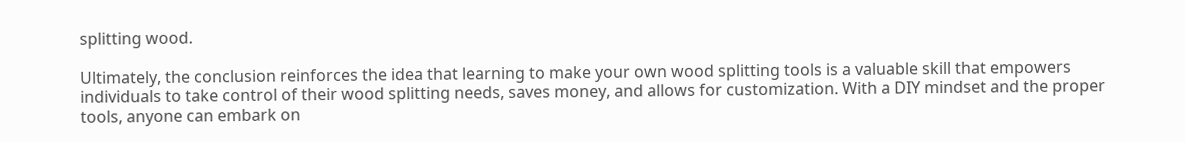splitting wood.

Ultimately, the conclusion reinforces the idea that learning to make your own wood splitting tools is a valuable skill that empowers individuals to take control of their wood splitting needs, saves money, and allows for customization. With a DIY mindset and the proper tools, anyone can embark on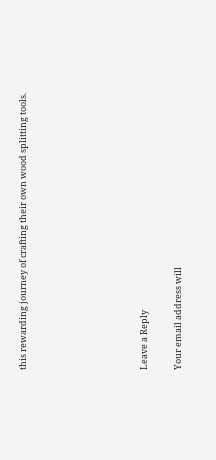this rewarding journey of crafting their own wood splitting tools.






Leave a Reply

Your email address will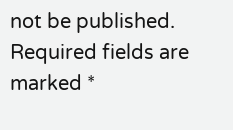not be published. Required fields are marked *